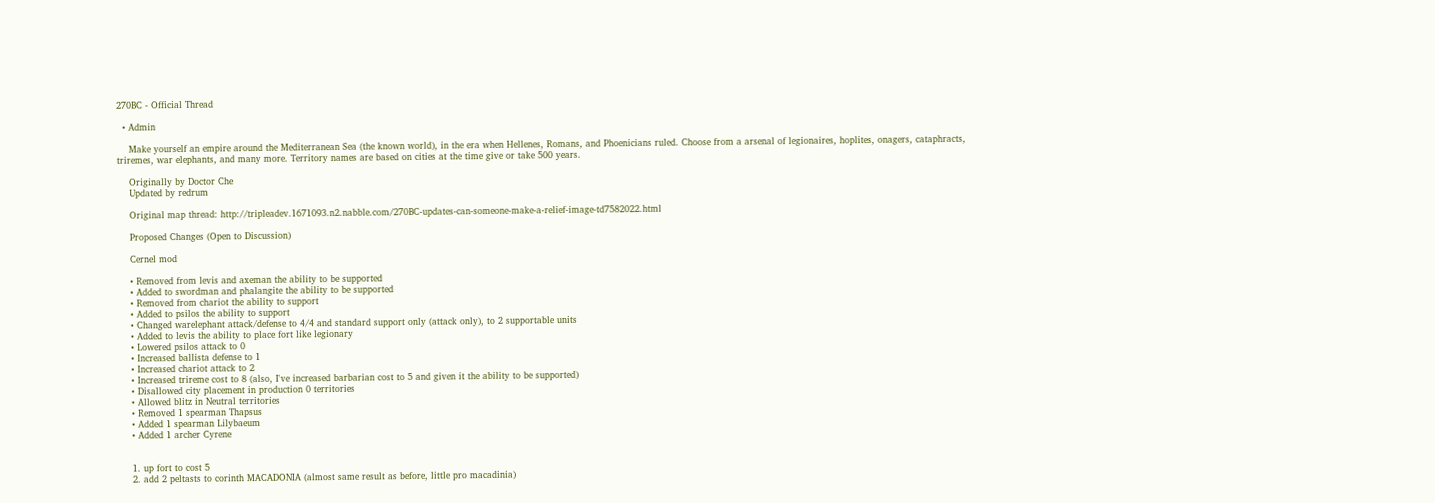270BC - Official Thread

  • Admin

    Make yourself an empire around the Mediterranean Sea (the known world), in the era when Hellenes, Romans, and Phoenicians ruled. Choose from a arsenal of legionaires, hoplites, onagers, cataphracts, triremes, war elephants, and many more. Territory names are based on cities at the time give or take 500 years.

    Originally by Doctor Che
    Updated by redrum

    Original map thread: http://tripleadev.1671093.n2.nabble.com/270BC-updates-can-someone-make-a-relief-image-td7582022.html

    Proposed Changes (Open to Discussion)

    Cernel mod

    • Removed from levis and axeman the ability to be supported
    • Added to swordman and phalangite the ability to be supported
    • Removed from chariot the ability to support
    • Added to psilos the ability to support
    • Changed warelephant attack/defense to 4/4 and standard support only (attack only), to 2 supportable units
    • Added to levis the ability to place fort like legionary
    • Lowered psilos attack to 0
    • Increased ballista defense to 1
    • Increased chariot attack to 2
    • Increased trireme cost to 8 (also, I've increased barbarian cost to 5 and given it the ability to be supported)
    • Disallowed city placement in production 0 territories
    • Allowed blitz in Neutral territories
    • Removed 1 spearman Thapsus
    • Added 1 spearman Lilybaeum
    • Added 1 archer Cyrene


    1. up fort to cost 5
    2. add 2 peltasts to corinth MACADONIA (almost same result as before, little pro macadinia)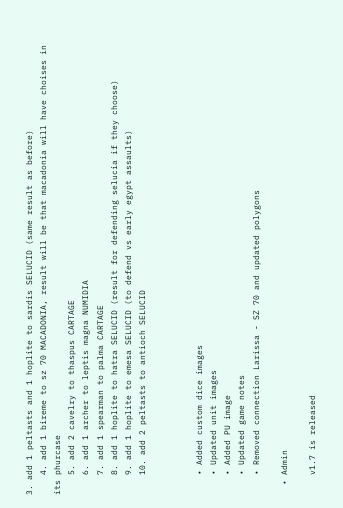3. add 1 peltasts and 1 hoplite to sardis SELUCID (same result as before)
    4. add 1 bireme to sz 70 MACADONIA, result will be that macadonia will have choises in its phurcase
    5. add 2 cavelry to thaspus CARTAGE
    6. add 1 archer to leptis magna NUMIDIA
    7. add 1 spearman to palma CARTAGE
    8. add 1 hoplite to hatra SELUCID (result for defending selucia if they choose)
    9. add 1 hoplite to emesa SELUCID (to defend vs early egypt assaults)
    10. add 2 peltasts to antioch SELUCID



    • Added custom dice images
    • Updated unit images
    • Added PU image
    • Updated game notes
    • Removed connection Larissa - SZ 70 and updated polygons

  • Admin

    v1.7 is released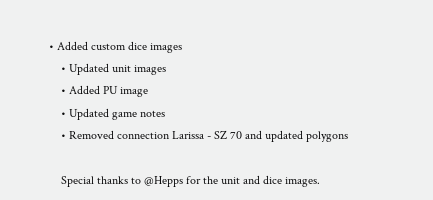• Added custom dice images
    • Updated unit images
    • Added PU image
    • Updated game notes
    • Removed connection Larissa - SZ 70 and updated polygons

    Special thanks to @Hepps for the unit and dice images.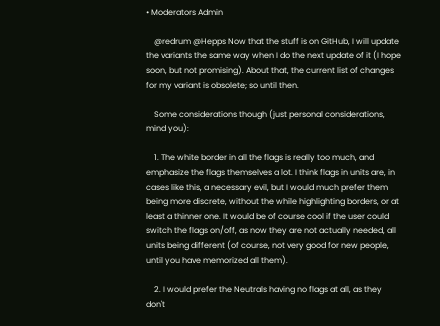• Moderators Admin

    @redrum @Hepps Now that the stuff is on GitHub, I will update the variants the same way when I do the next update of it (I hope soon, but not promising). About that, the current list of changes for my variant is obsolete; so until then.

    Some considerations though (just personal considerations, mind you):

    1. The white border in all the flags is really too much, and emphasize the flags themselves a lot. I think flags in units are, in cases like this, a necessary evil, but I would much prefer them being more discrete, without the while highlighting borders, or at least a thinner one. It would be of course cool if the user could switch the flags on/off, as now they are not actually needed, all units being different (of course, not very good for new people, until you have memorized all them).

    2. I would prefer the Neutrals having no flags at all, as they don't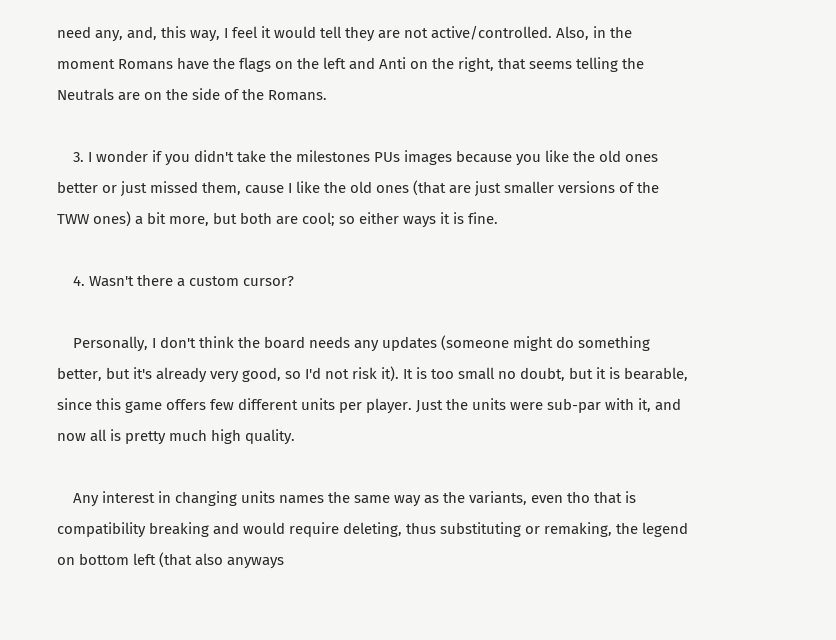need any, and, this way, I feel it would tell they are not active/controlled. Also, in the moment Romans have the flags on the left and Anti on the right, that seems telling the Neutrals are on the side of the Romans.

    3. I wonder if you didn't take the milestones PUs images because you like the old ones better or just missed them, cause I like the old ones (that are just smaller versions of the TWW ones) a bit more, but both are cool; so either ways it is fine.

    4. Wasn't there a custom cursor?

    Personally, I don't think the board needs any updates (someone might do something better, but it's already very good, so I'd not risk it). It is too small no doubt, but it is bearable, since this game offers few different units per player. Just the units were sub-par with it, and now all is pretty much high quality.

    Any interest in changing units names the same way as the variants, even tho that is compatibility breaking and would require deleting, thus substituting or remaking, the legend on bottom left (that also anyways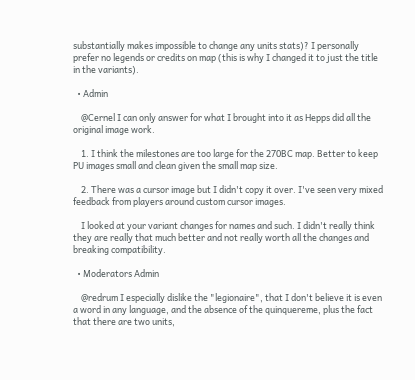substantially makes impossible to change any units stats)? I personally prefer no legends or credits on map (this is why I changed it to just the title in the variants).

  • Admin

    @Cernel I can only answer for what I brought into it as Hepps did all the original image work.

    1. I think the milestones are too large for the 270BC map. Better to keep PU images small and clean given the small map size.

    2. There was a cursor image but I didn't copy it over. I've seen very mixed feedback from players around custom cursor images.

    I looked at your variant changes for names and such. I didn't really think they are really that much better and not really worth all the changes and breaking compatibility.

  • Moderators Admin

    @redrum I especially dislike the "legionaire", that I don't believe it is even a word in any language, and the absence of the quinquereme, plus the fact that there are two units,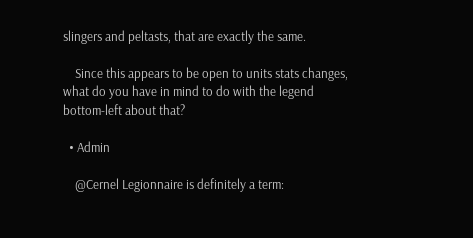slingers and peltasts, that are exactly the same.

    Since this appears to be open to units stats changes, what do you have in mind to do with the legend bottom-left about that?

  • Admin

    @Cernel Legionnaire is definitely a term: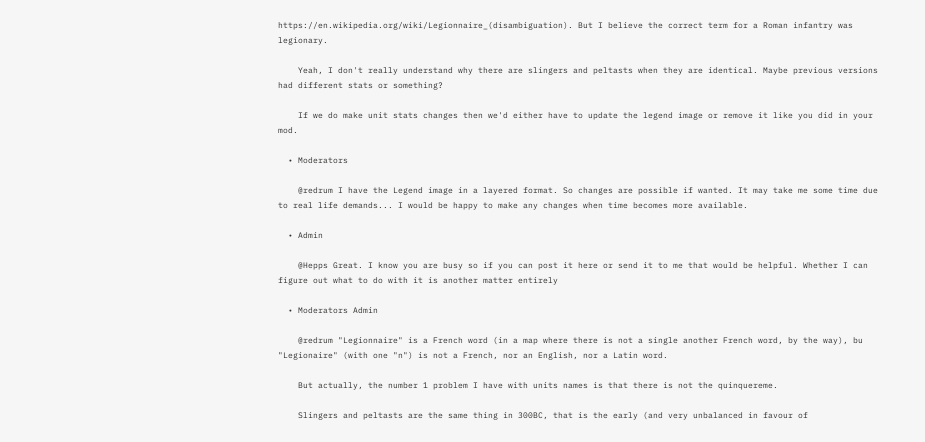https://en.wikipedia.org/wiki/Legionnaire_(disambiguation). But I believe the correct term for a Roman infantry was legionary.

    Yeah, I don't really understand why there are slingers and peltasts when they are identical. Maybe previous versions had different stats or something?

    If we do make unit stats changes then we'd either have to update the legend image or remove it like you did in your mod.

  • Moderators

    @redrum I have the Legend image in a layered format. So changes are possible if wanted. It may take me some time due to real life demands... I would be happy to make any changes when time becomes more available.

  • Admin

    @Hepps Great. I know you are busy so if you can post it here or send it to me that would be helpful. Whether I can figure out what to do with it is another matter entirely

  • Moderators Admin

    @redrum "Legionnaire" is a French word (in a map where there is not a single another French word, by the way), bu "Legionaire" (with one "n") is not a French, nor an English, nor a Latin word.

    But actually, the number 1 problem I have with units names is that there is not the quinquereme.

    Slingers and peltasts are the same thing in 300BC, that is the early (and very unbalanced in favour of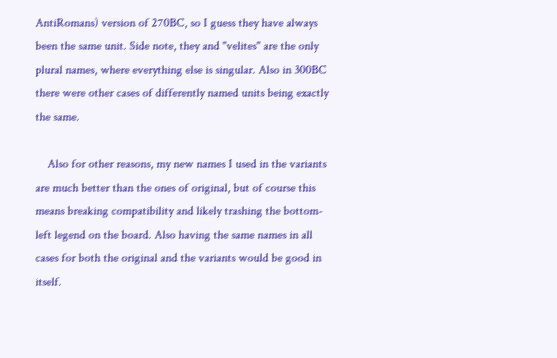AntiRomans) version of 270BC, so I guess they have always been the same unit. Side note, they and "velites" are the only plural names, where everything else is singular. Also in 300BC there were other cases of differently named units being exactly the same.

    Also for other reasons, my new names I used in the variants are much better than the ones of original, but of course this means breaking compatibility and likely trashing the bottom-left legend on the board. Also having the same names in all cases for both the original and the variants would be good in itself.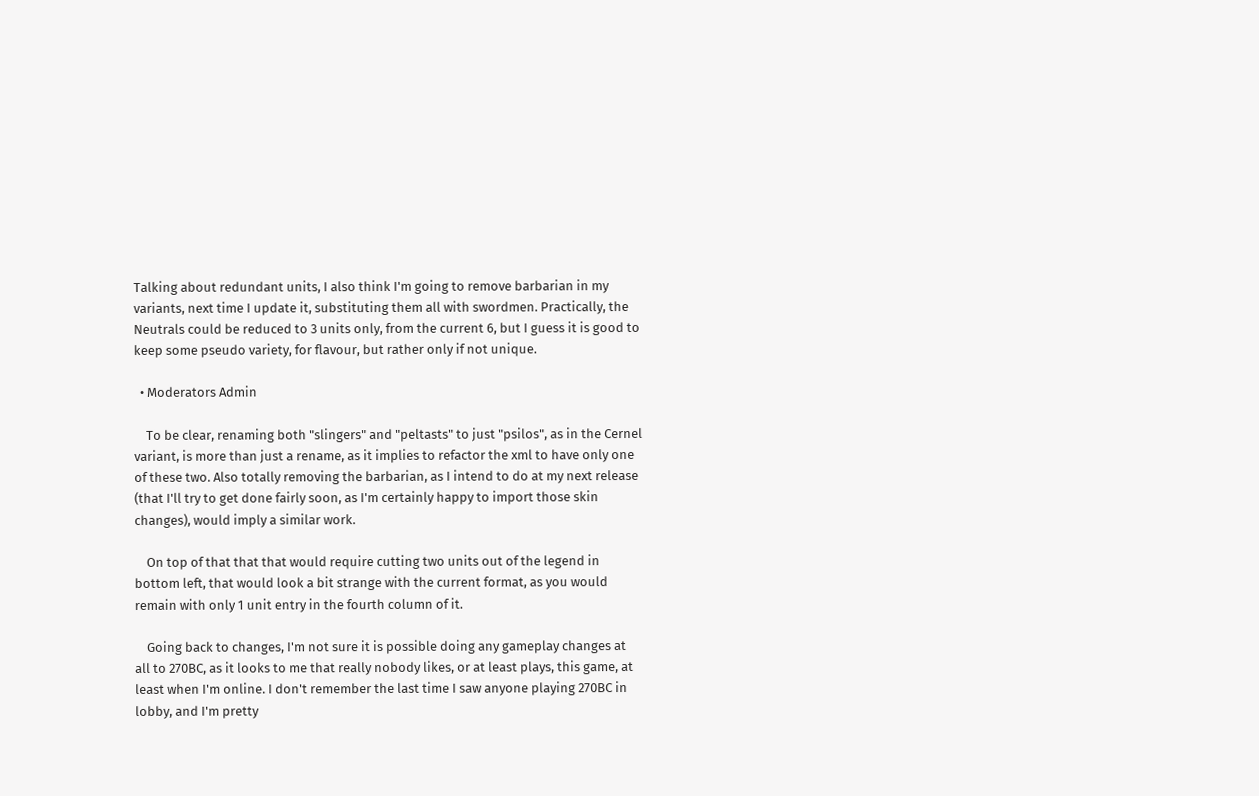Talking about redundant units, I also think I'm going to remove barbarian in my variants, next time I update it, substituting them all with swordmen. Practically, the Neutrals could be reduced to 3 units only, from the current 6, but I guess it is good to keep some pseudo variety, for flavour, but rather only if not unique.

  • Moderators Admin

    To be clear, renaming both "slingers" and "peltasts" to just "psilos", as in the Cernel variant, is more than just a rename, as it implies to refactor the xml to have only one of these two. Also totally removing the barbarian, as I intend to do at my next release (that I'll try to get done fairly soon, as I'm certainly happy to import those skin changes), would imply a similar work.

    On top of that that that would require cutting two units out of the legend in bottom left, that would look a bit strange with the current format, as you would remain with only 1 unit entry in the fourth column of it.

    Going back to changes, I'm not sure it is possible doing any gameplay changes at all to 270BC, as it looks to me that really nobody likes, or at least plays, this game, at least when I'm online. I don't remember the last time I saw anyone playing 270BC in lobby, and I'm pretty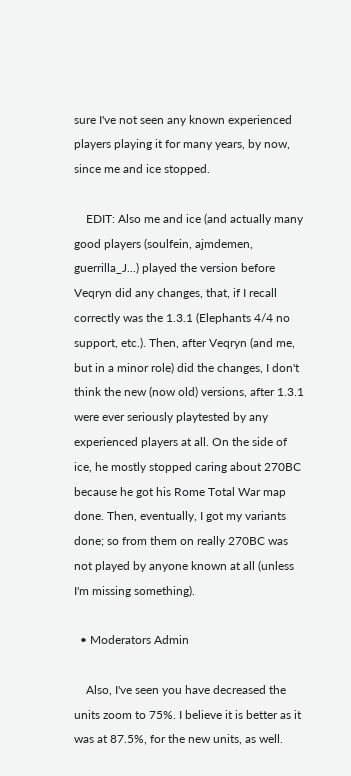sure I've not seen any known experienced players playing it for many years, by now, since me and ice stopped.

    EDIT: Also me and ice (and actually many good players (soulfein, ajmdemen, guerrilla_J...) played the version before Veqryn did any changes, that, if I recall correctly was the 1.3.1 (Elephants 4/4 no support, etc.). Then, after Veqryn (and me, but in a minor role) did the changes, I don't think the new (now old) versions, after 1.3.1 were ever seriously playtested by any experienced players at all. On the side of ice, he mostly stopped caring about 270BC because he got his Rome Total War map done. Then, eventually, I got my variants done; so from them on really 270BC was not played by anyone known at all (unless I'm missing something).

  • Moderators Admin

    Also, I've seen you have decreased the units zoom to 75%. I believe it is better as it was at 87.5%, for the new units, as well.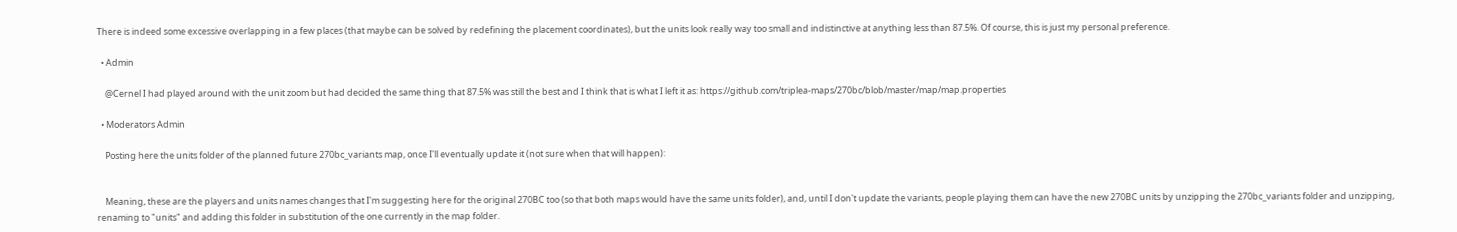There is indeed some excessive overlapping in a few places (that maybe can be solved by redefining the placement coordinates), but the units look really way too small and indistinctive at anything less than 87.5%. Of course, this is just my personal preference.

  • Admin

    @Cernel I had played around with the unit zoom but had decided the same thing that 87.5% was still the best and I think that is what I left it as: https://github.com/triplea-maps/270bc/blob/master/map/map.properties

  • Moderators Admin

    Posting here the units folder of the planned future 270bc_variants map, once I'll eventually update it (not sure when that will happen):


    Meaning, these are the players and units names changes that I'm suggesting here for the original 270BC too (so that both maps would have the same units folder), and, until I don't update the variants, people playing them can have the new 270BC units by unzipping the 270bc_variants folder and unzipping, renaming to "units" and adding this folder in substitution of the one currently in the map folder.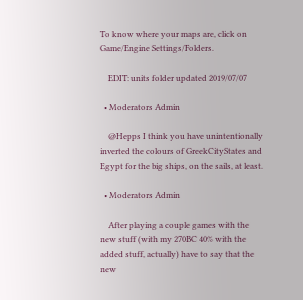To know where your maps are, click on Game/Engine Settings/Folders.

    EDIT: units folder updated 2019/07/07

  • Moderators Admin

    @Hepps I think you have unintentionally inverted the colours of GreekCityStates and Egypt for the big ships, on the sails, at least.

  • Moderators Admin

    After playing a couple games with the new stuff (with my 270BC 40% with the added stuff, actually) have to say that the new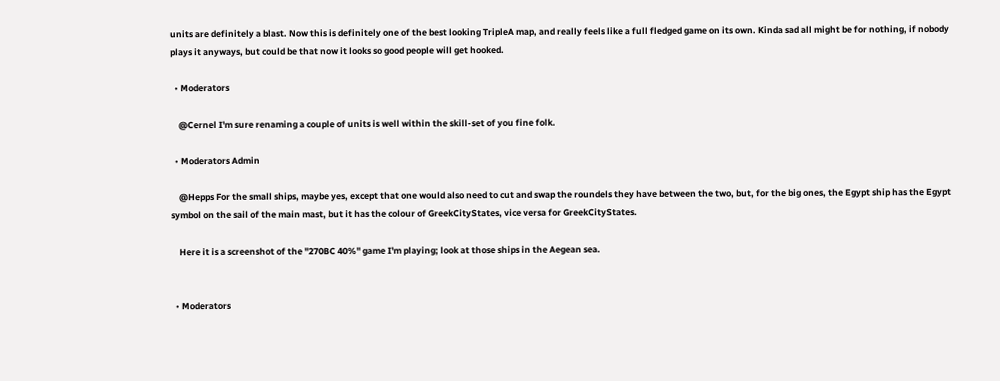units are definitely a blast. Now this is definitely one of the best looking TripleA map, and really feels like a full fledged game on its own. Kinda sad all might be for nothing, if nobody plays it anyways, but could be that now it looks so good people will get hooked.

  • Moderators

    @Cernel I'm sure renaming a couple of units is well within the skill-set of you fine folk.

  • Moderators Admin

    @Hepps For the small ships, maybe yes, except that one would also need to cut and swap the roundels they have between the two, but, for the big ones, the Egypt ship has the Egypt symbol on the sail of the main mast, but it has the colour of GreekCityStates, vice versa for GreekCityStates.

    Here it is a screenshot of the "270BC 40%" game I'm playing; look at those ships in the Aegean sea.


  • Moderators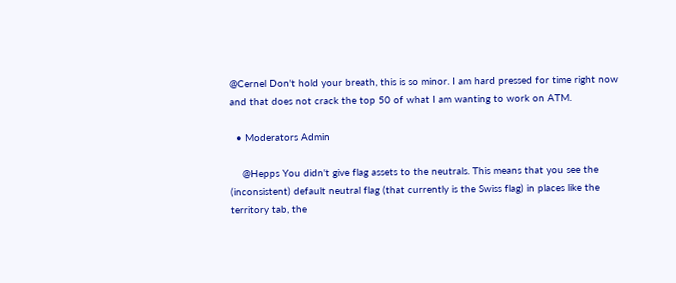@Cernel Don't hold your breath, this is so minor. I am hard pressed for time right now and that does not crack the top 50 of what I am wanting to work on ATM.

  • Moderators Admin

    @Hepps You didn't give flag assets to the neutrals. This means that you see the (inconsistent) default neutral flag (that currently is the Swiss flag) in places like the territory tab, the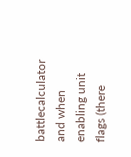battlecalculator and when enabling unit flags (there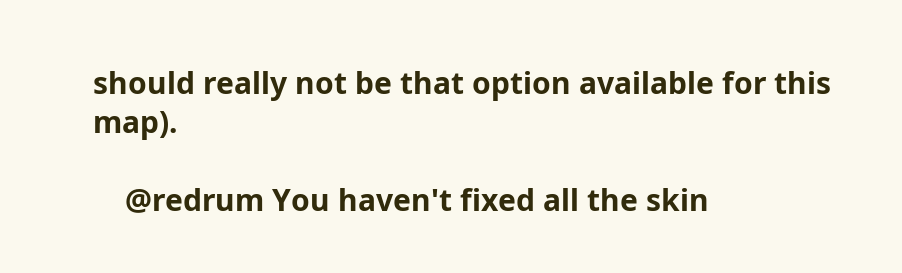should really not be that option available for this map).

    @redrum You haven't fixed all the skin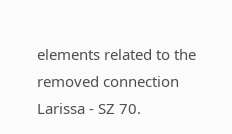elements related to the removed connection Larissa - SZ 70.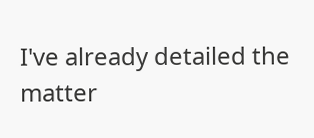I've already detailed the matter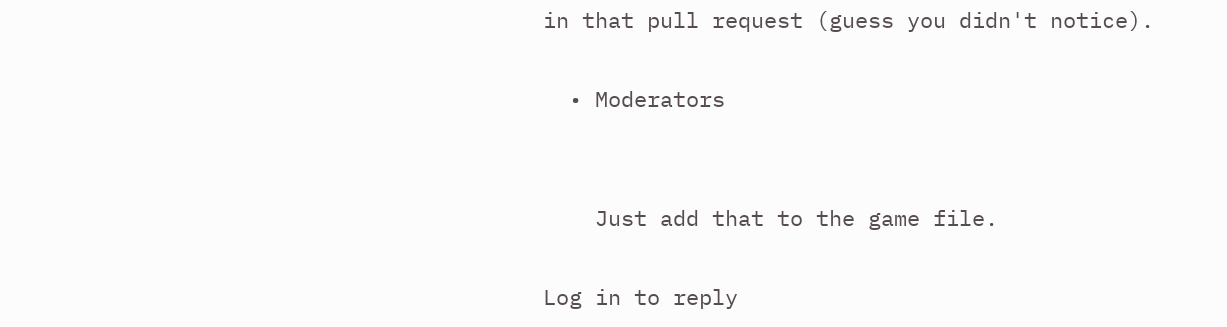in that pull request (guess you didn't notice).

  • Moderators


    Just add that to the game file.

Log in to reply